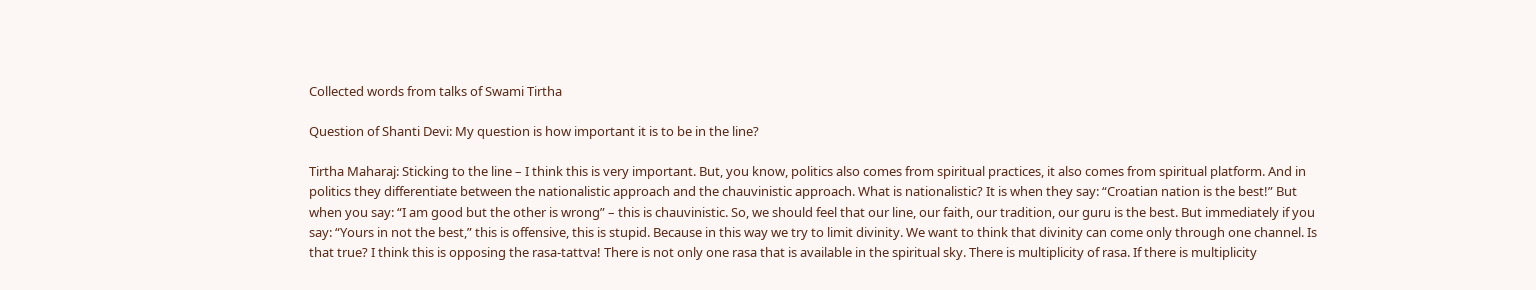Collected words from talks of Swami Tirtha

Question of Shanti Devi: My question is how important it is to be in the line?

Tirtha Maharaj: Sticking to the line – I think this is very important. But, you know, politics also comes from spiritual practices, it also comes from spiritual platform. And in politics they differentiate between the nationalistic approach and the chauvinistic approach. What is nationalistic? It is when they say: “Croatian nation is the best!” But when you say: “I am good but the other is wrong” – this is chauvinistic. So, we should feel that our line, our faith, our tradition, our guru is the best. But immediately if you say: “Yours in not the best,” this is offensive, this is stupid. Because in this way we try to limit divinity. We want to think that divinity can come only through one channel. Is that true? I think this is opposing the rasa-tattva! There is not only one rasa that is available in the spiritual sky. There is multiplicity of rasa. If there is multiplicity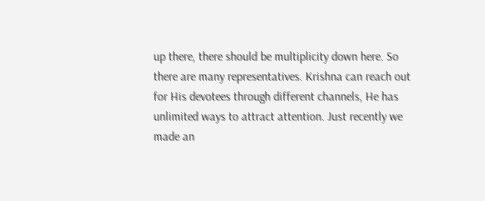up there, there should be multiplicity down here. So there are many representatives. Krishna can reach out for His devotees through different channels, He has unlimited ways to attract attention. Just recently we made an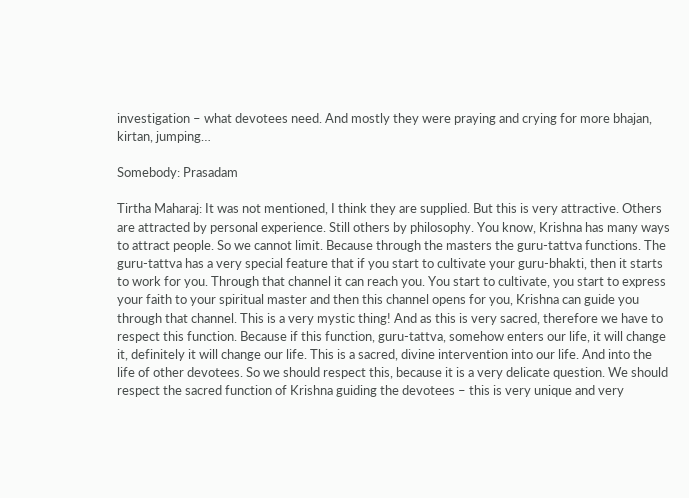investigation – what devotees need. And mostly they were praying and crying for more bhajan, kirtan, jumping…

Somebody: Prasadam

Tirtha Maharaj: It was not mentioned, I think they are supplied. But this is very attractive. Others are attracted by personal experience. Still others by philosophy. You know, Krishna has many ways to attract people. So we cannot limit. Because through the masters the guru-tattva functions. The guru-tattva has a very special feature that if you start to cultivate your guru-bhakti, then it starts to work for you. Through that channel it can reach you. You start to cultivate, you start to express your faith to your spiritual master and then this channel opens for you, Krishna can guide you through that channel. This is a very mystic thing! And as this is very sacred, therefore we have to respect this function. Because if this function, guru-tattva, somehow enters our life, it will change it, definitely it will change our life. This is a sacred, divine intervention into our life. And into the life of other devotees. So we should respect this, because it is a very delicate question. We should respect the sacred function of Krishna guiding the devotees – this is very unique and very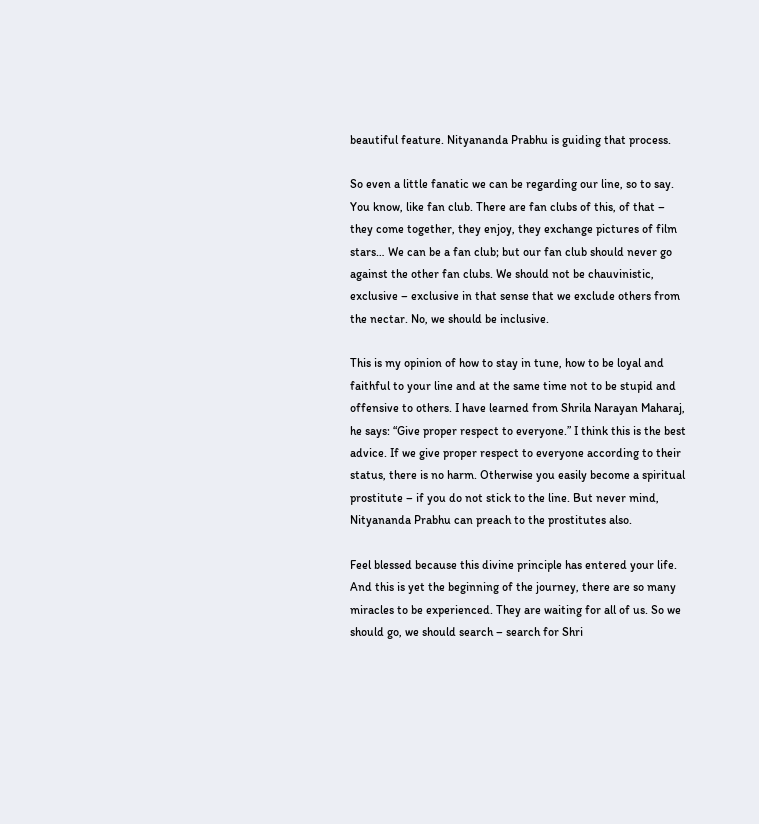beautiful feature. Nityananda Prabhu is guiding that process.

So even a little fanatic we can be regarding our line, so to say. You know, like fan club. There are fan clubs of this, of that – they come together, they enjoy, they exchange pictures of film stars… We can be a fan club; but our fan club should never go against the other fan clubs. We should not be chauvinistic, exclusive – exclusive in that sense that we exclude others from the nectar. No, we should be inclusive.

This is my opinion of how to stay in tune, how to be loyal and faithful to your line and at the same time not to be stupid and offensive to others. I have learned from Shrila Narayan Maharaj, he says: “Give proper respect to everyone.” I think this is the best advice. If we give proper respect to everyone according to their status, there is no harm. Otherwise you easily become a spiritual prostitute – if you do not stick to the line. But never mind, Nityananda Prabhu can preach to the prostitutes also.

Feel blessed because this divine principle has entered your life. And this is yet the beginning of the journey, there are so many miracles to be experienced. They are waiting for all of us. So we should go, we should search – search for Shri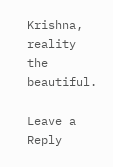Krishna, reality the beautiful.

Leave a Reply